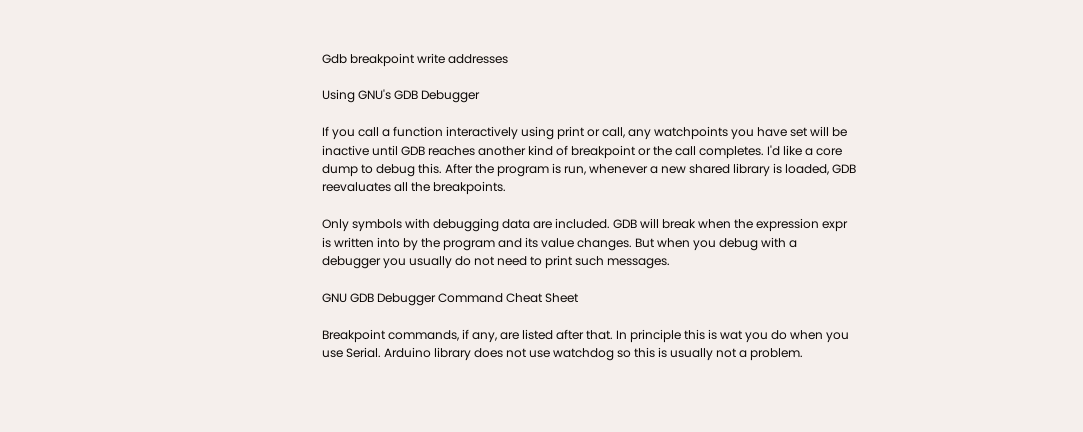Gdb breakpoint write addresses

Using GNU's GDB Debugger

If you call a function interactively using print or call, any watchpoints you have set will be inactive until GDB reaches another kind of breakpoint or the call completes. I'd like a core dump to debug this. After the program is run, whenever a new shared library is loaded, GDB reevaluates all the breakpoints.

Only symbols with debugging data are included. GDB will break when the expression expr is written into by the program and its value changes. But when you debug with a debugger you usually do not need to print such messages.

GNU GDB Debugger Command Cheat Sheet

Breakpoint commands, if any, are listed after that. In principle this is wat you do when you use Serial. Arduino library does not use watchdog so this is usually not a problem.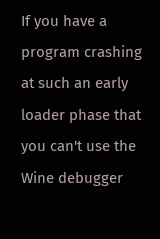If you have a program crashing at such an early loader phase that you can't use the Wine debugger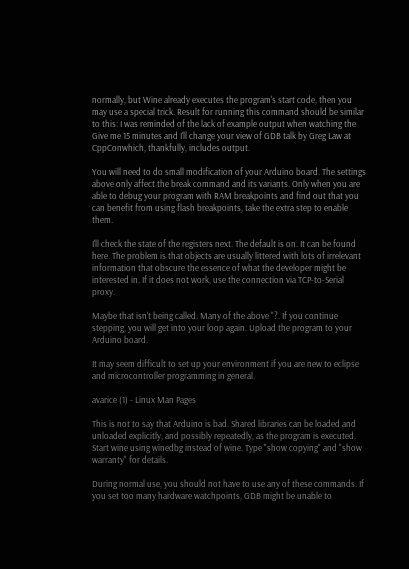normally, but Wine already executes the program's start code, then you may use a special trick. Result for running this command should be similar to this: I was reminded of the lack of example output when watching the Give me 15 minutes and I'll change your view of GDB talk by Greg Law at CppConwhich, thankfully, includes output.

You will need to do small modification of your Arduino board. The settings above only affect the break command and its variants. Only when you are able to debug your program with RAM breakpoints and find out that you can benefit from using flash breakpoints, take the extra step to enable them.

I'll check the state of the registers next. The default is on. It can be found here. The problem is that objects are usually littered with lots of irrelevant information that obscure the essence of what the developer might be interested in. If it does not work, use the connection via TCP-to-Serial proxy.

Maybe that isn't being called. Many of the above "?. If you continue stepping, you will get into your loop again. Upload the program to your Arduino board.

It may seem difficult to set up your environment if you are new to eclipse and microcontroller programming in general.

avarice (1) - Linux Man Pages

This is not to say that Arduino is bad. Shared libraries can be loaded and unloaded explicitly, and possibly repeatedly, as the program is executed. Start wine using winedbg instead of wine. Type "show copying" and "show warranty" for details.

During normal use, you should not have to use any of these commands. If you set too many hardware watchpoints, GDB might be unable to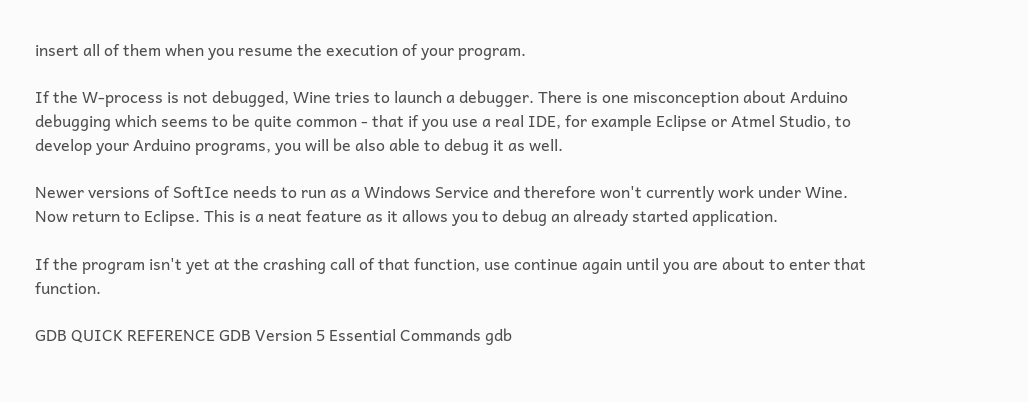insert all of them when you resume the execution of your program.

If the W-process is not debugged, Wine tries to launch a debugger. There is one misconception about Arduino debugging which seems to be quite common - that if you use a real IDE, for example Eclipse or Atmel Studio, to develop your Arduino programs, you will be also able to debug it as well.

Newer versions of SoftIce needs to run as a Windows Service and therefore won't currently work under Wine. Now return to Eclipse. This is a neat feature as it allows you to debug an already started application.

If the program isn't yet at the crashing call of that function, use continue again until you are about to enter that function.

GDB QUICK REFERENCE GDB Version 5 Essential Commands gdb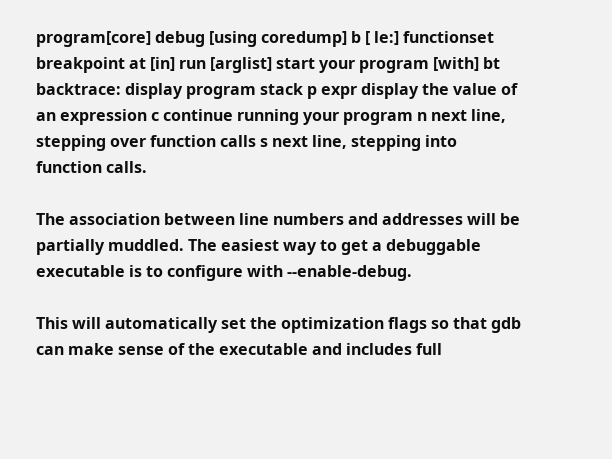program[core] debug [using coredump] b [ le:] functionset breakpoint at [in] run [arglist] start your program [with] bt backtrace: display program stack p expr display the value of an expression c continue running your program n next line, stepping over function calls s next line, stepping into function calls.

The association between line numbers and addresses will be partially muddled. The easiest way to get a debuggable executable is to configure with --enable-debug.

This will automatically set the optimization flags so that gdb can make sense of the executable and includes full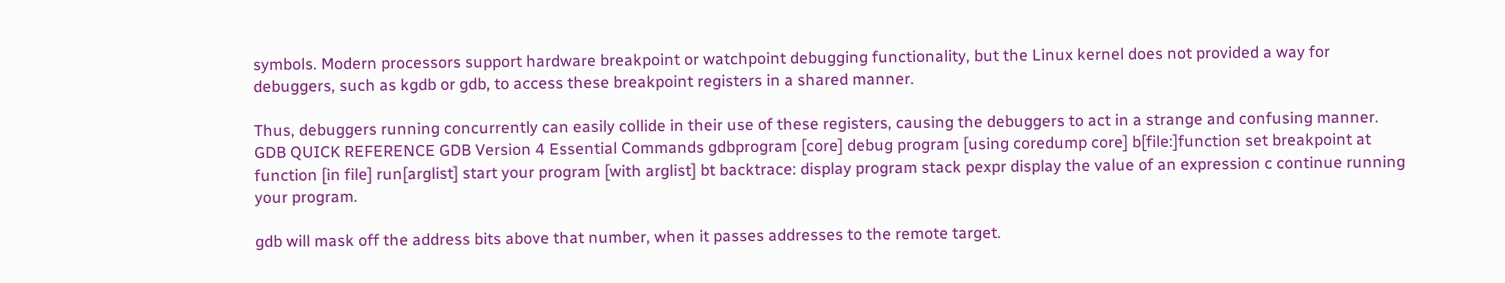symbols. Modern processors support hardware breakpoint or watchpoint debugging functionality, but the Linux kernel does not provided a way for debuggers, such as kgdb or gdb, to access these breakpoint registers in a shared manner.

Thus, debuggers running concurrently can easily collide in their use of these registers, causing the debuggers to act in a strange and confusing manner. GDB QUICK REFERENCE GDB Version 4 Essential Commands gdbprogram [core] debug program [using coredump core] b[file:]function set breakpoint at function [in file] run[arglist] start your program [with arglist] bt backtrace: display program stack pexpr display the value of an expression c continue running your program.

gdb will mask off the address bits above that number, when it passes addresses to the remote target.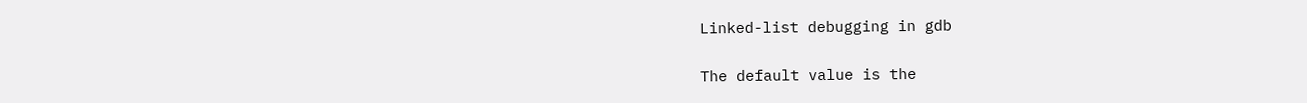Linked-list debugging in gdb

The default value is the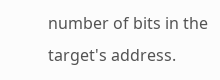number of bits in the target's address.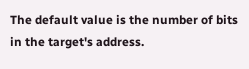The default value is the number of bits in the target's address.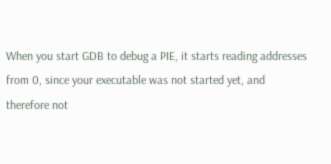When you start GDB to debug a PIE, it starts reading addresses from 0, since your executable was not started yet, and therefore not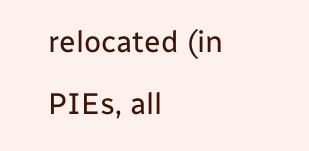relocated (in PIEs, all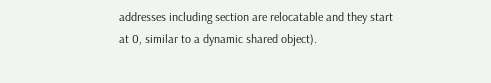addresses including section are relocatable and they start at 0, similar to a dynamic shared object).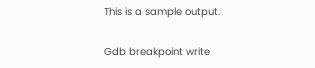This is a sample output.

Gdb breakpoint write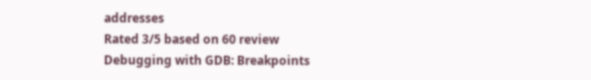addresses
Rated 3/5 based on 60 review
Debugging with GDB: Breakpoints